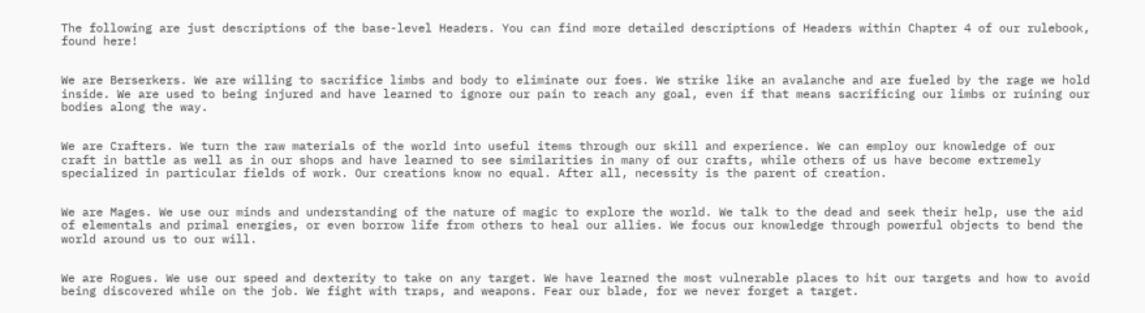The following are just descriptions of the base-level Headers. You can find more detailed descriptions of Headers within Chapter 4 of our rulebook, found here!


We are Berserkers. We are willing to sacrifice limbs and body to eliminate our foes. We strike like an avalanche and are fueled by the rage we hold inside. We are used to being injured and have learned to ignore our pain to reach any goal, even if that means sacrificing our limbs or ruining our bodies along the way.


We are Crafters. We turn the raw materials of the world into useful items through our skill and experience. We can employ our knowledge of our craft in battle as well as in our shops and have learned to see similarities in many of our crafts, while others of us have become extremely specialized in particular fields of work. Our creations know no equal. After all, necessity is the parent of creation.


We are Mages. We use our minds and understanding of the nature of magic to explore the world. We talk to the dead and seek their help, use the aid of elementals and primal energies, or even borrow life from others to heal our allies. We focus our knowledge through powerful objects to bend the world around us to our will.


We are Rogues. We use our speed and dexterity to take on any target. We have learned the most vulnerable places to hit our targets and how to avoid being discovered while on the job. We fight with traps, and weapons. Fear our blade, for we never forget a target.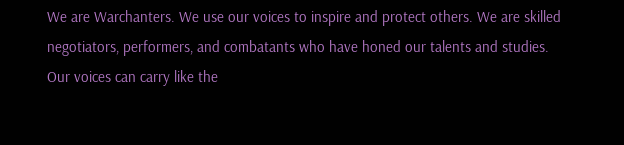We are Warchanters. We use our voices to inspire and protect others. We are skilled negotiators, performers, and combatants who have honed our talents and studies. Our voices can carry like the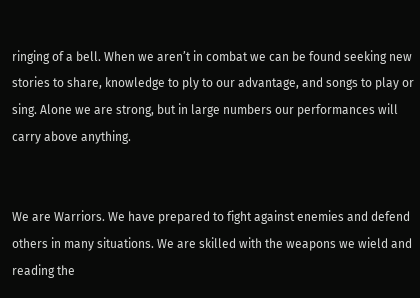ringing of a bell. When we aren’t in combat we can be found seeking new stories to share, knowledge to ply to our advantage, and songs to play or sing. Alone we are strong, but in large numbers our performances will carry above anything.


We are Warriors. We have prepared to fight against enemies and defend others in many situations. We are skilled with the weapons we wield and reading the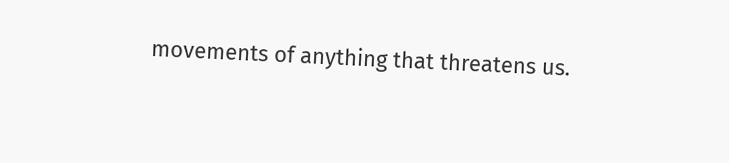movements of anything that threatens us.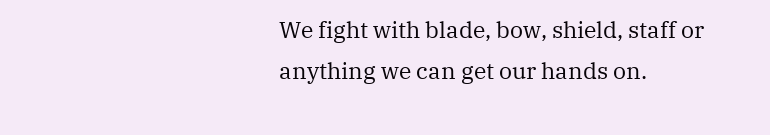We fight with blade, bow, shield, staff or anything we can get our hands on.